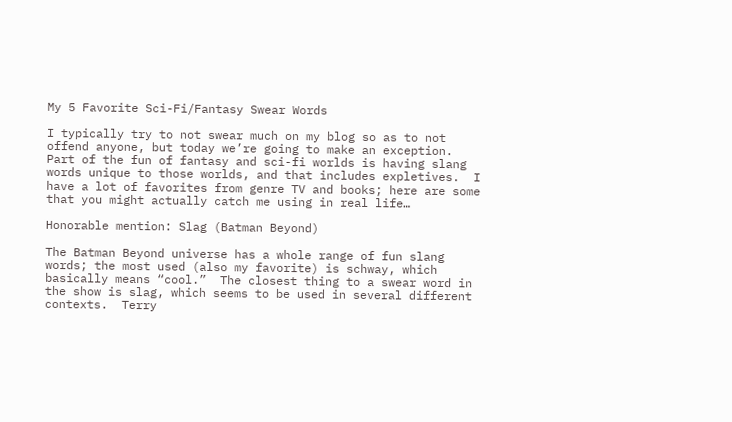My 5 Favorite Sci-Fi/Fantasy Swear Words

I typically try to not swear much on my blog so as to not offend anyone, but today we’re going to make an exception.  Part of the fun of fantasy and sci-fi worlds is having slang words unique to those worlds, and that includes expletives.  I have a lot of favorites from genre TV and books; here are some that you might actually catch me using in real life…

Honorable mention: Slag (Batman Beyond)

The Batman Beyond universe has a whole range of fun slang words; the most used (also my favorite) is schway, which basically means “cool.”  The closest thing to a swear word in the show is slag, which seems to be used in several different contexts.  Terry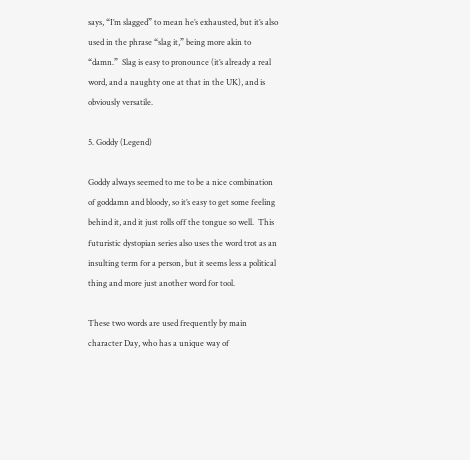says, “I’m slagged” to mean he’s exhausted, but it’s also used in the phrase “slag it,” being more akin to “damn.”  Slag is easy to pronounce (it’s already a real word, and a naughty one at that in the UK), and is obviously versatile.

5. Goddy (Legend)

Goddy always seemed to me to be a nice combination of goddamn and bloody, so it’s easy to get some feeling behind it, and it just rolls off the tongue so well.  This futuristic dystopian series also uses the word trot as an insulting term for a person, but it seems less a political thing and more just another word for tool.

These two words are used frequently by main character Day, who has a unique way of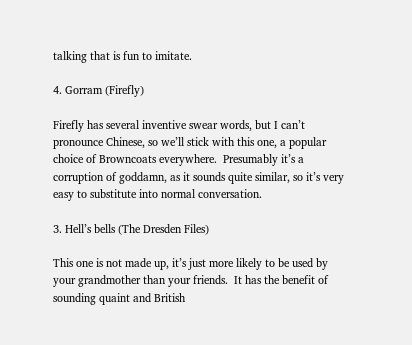talking that is fun to imitate.

4. Gorram (Firefly)

Firefly has several inventive swear words, but I can’t pronounce Chinese, so we’ll stick with this one, a popular choice of Browncoats everywhere.  Presumably it’s a corruption of goddamn, as it sounds quite similar, so it’s very easy to substitute into normal conversation.

3. Hell’s bells (The Dresden Files)

This one is not made up, it’s just more likely to be used by your grandmother than your friends.  It has the benefit of sounding quaint and British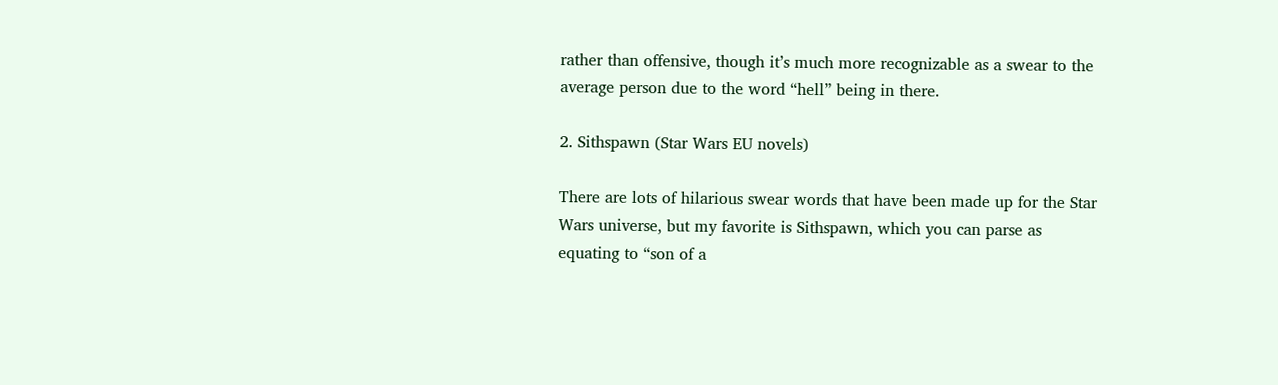rather than offensive, though it’s much more recognizable as a swear to the average person due to the word “hell” being in there.

2. Sithspawn (Star Wars EU novels)

There are lots of hilarious swear words that have been made up for the Star Wars universe, but my favorite is Sithspawn, which you can parse as equating to “son of a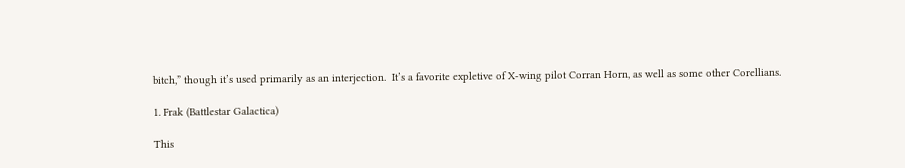bitch,” though it’s used primarily as an interjection.  It’s a favorite expletive of X-wing pilot Corran Horn, as well as some other Corellians.

1. Frak (Battlestar Galactica)

This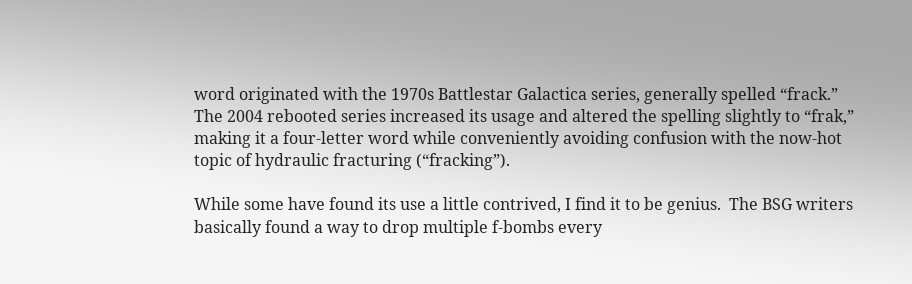word originated with the 1970s Battlestar Galactica series, generally spelled “frack.”  The 2004 rebooted series increased its usage and altered the spelling slightly to “frak,” making it a four-letter word while conveniently avoiding confusion with the now-hot topic of hydraulic fracturing (“fracking”).

While some have found its use a little contrived, I find it to be genius.  The BSG writers basically found a way to drop multiple f-bombs every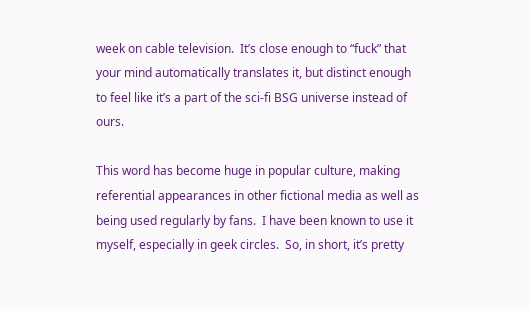week on cable television.  It’s close enough to “fuck” that your mind automatically translates it, but distinct enough to feel like it’s a part of the sci-fi BSG universe instead of ours.

This word has become huge in popular culture, making referential appearances in other fictional media as well as being used regularly by fans.  I have been known to use it myself, especially in geek circles.  So, in short, it’s pretty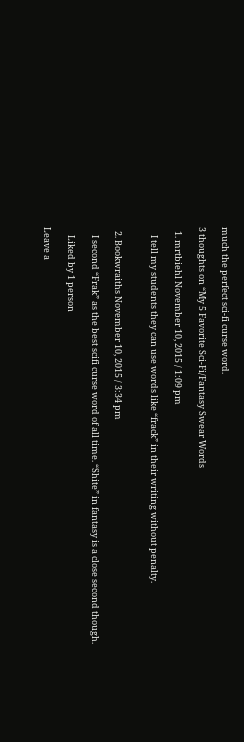much the perfect sci-fi curse word.

3 thoughts on “My 5 Favorite Sci-Fi/Fantasy Swear Words

  1. mrtbiehl November 10, 2015 / 1:09 pm

    I tell my students they can use words like “frack” in their writing without penalty.


  2. Bookwraiths November 10, 2015 / 3:34 pm

    I second “Frak” as the best scifi curse word of all time. “Shite” in fantasy is a close second though.

    Liked by 1 person

Leave a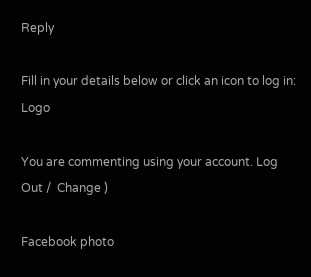Reply

Fill in your details below or click an icon to log in: Logo

You are commenting using your account. Log Out /  Change )

Facebook photo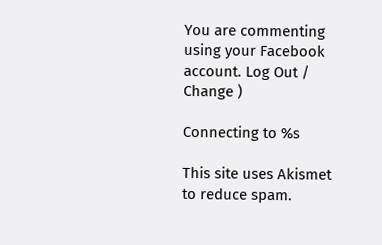You are commenting using your Facebook account. Log Out /  Change )

Connecting to %s

This site uses Akismet to reduce spam.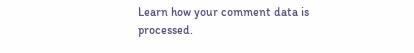Learn how your comment data is processed.